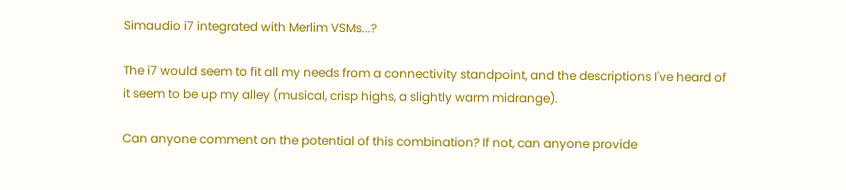Simaudio i7 integrated with Merlim VSMs...?

The i7 would seem to fit all my needs from a connectivity standpoint, and the descriptions I've heard of it seem to be up my alley (musical, crisp highs, a slightly warm midrange).

Can anyone comment on the potential of this combination? If not, can anyone provide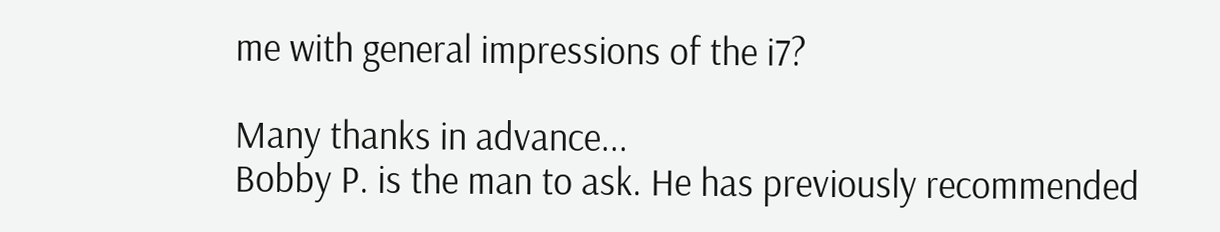me with general impressions of the i7?

Many thanks in advance...
Bobby P. is the man to ask. He has previously recommended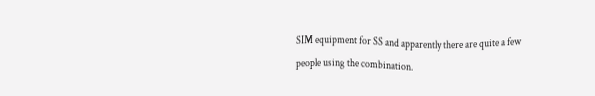SIM equipment for SS and apparently there are quite a few people using the combination.